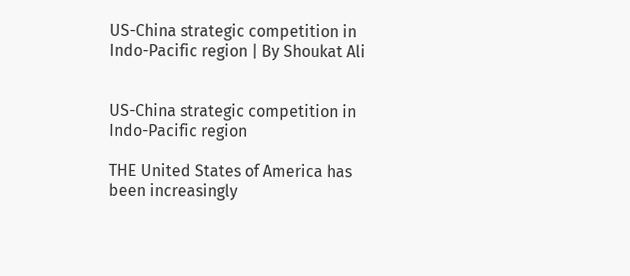US-China strategic competition in Indo-Pacific region | By Shoukat Ali


US-China strategic competition in Indo-Pacific region

THE United States of America has been increasingly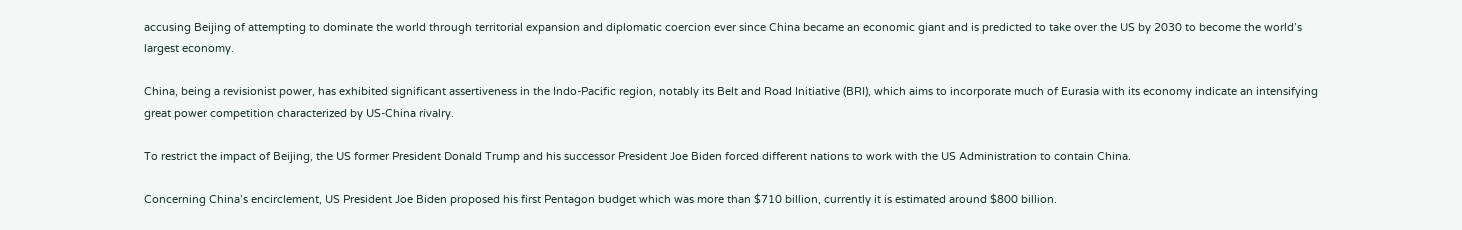accusing Beijing of attempting to dominate the world through territorial expansion and diplomatic coercion ever since China became an economic giant and is predicted to take over the US by 2030 to become the world’s largest economy.

China, being a revisionist power, has exhibited significant assertiveness in the Indo-Pacific region, notably its Belt and Road Initiative (BRI), which aims to incorporate much of Eurasia with its economy indicate an intensifying great power competition characterized by US-China rivalry.

To restrict the impact of Beijing, the US former President Donald Trump and his successor President Joe Biden forced different nations to work with the US Administration to contain China.

Concerning China’s encirclement, US President Joe Biden proposed his first Pentagon budget which was more than $710 billion, currently it is estimated around $800 billion.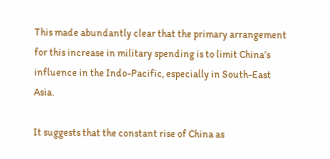This made abundantly clear that the primary arrangement for this increase in military spending is to limit China’s influence in the Indo-Pacific, especially in South-East Asia.

It suggests that the constant rise of China as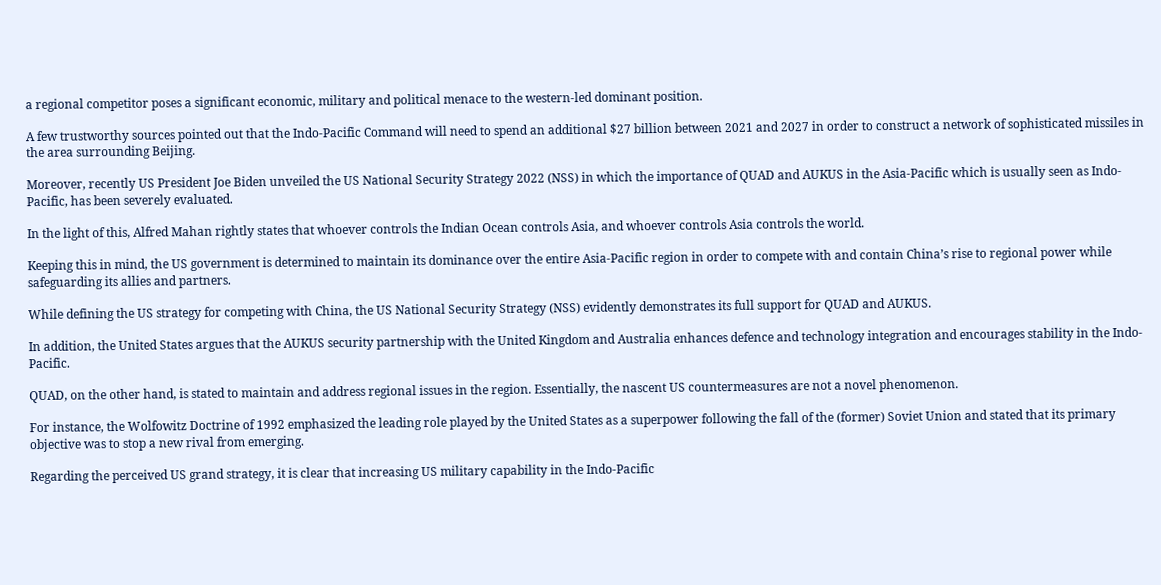a regional competitor poses a significant economic, military and political menace to the western-led dominant position.

A few trustworthy sources pointed out that the Indo-Pacific Command will need to spend an additional $27 billion between 2021 and 2027 in order to construct a network of sophisticated missiles in the area surrounding Beijing.

Moreover, recently US President Joe Biden unveiled the US National Security Strategy 2022 (NSS) in which the importance of QUAD and AUKUS in the Asia-Pacific which is usually seen as Indo-Pacific, has been severely evaluated.

In the light of this, Alfred Mahan rightly states that whoever controls the Indian Ocean controls Asia, and whoever controls Asia controls the world.

Keeping this in mind, the US government is determined to maintain its dominance over the entire Asia-Pacific region in order to compete with and contain China’s rise to regional power while safeguarding its allies and partners.

While defining the US strategy for competing with China, the US National Security Strategy (NSS) evidently demonstrates its full support for QUAD and AUKUS.

In addition, the United States argues that the AUKUS security partnership with the United Kingdom and Australia enhances defence and technology integration and encourages stability in the Indo-Pacific.

QUAD, on the other hand, is stated to maintain and address regional issues in the region. Essentially, the nascent US countermeasures are not a novel phenomenon.

For instance, the Wolfowitz Doctrine of 1992 emphasized the leading role played by the United States as a superpower following the fall of the (former) Soviet Union and stated that its primary objective was to stop a new rival from emerging.

Regarding the perceived US grand strategy, it is clear that increasing US military capability in the Indo-Pacific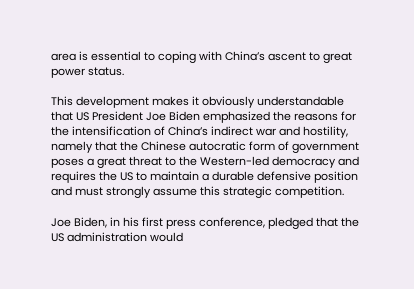area is essential to coping with China’s ascent to great power status.

This development makes it obviously understandable that US President Joe Biden emphasized the reasons for the intensification of China’s indirect war and hostility, namely that the Chinese autocratic form of government poses a great threat to the Western-led democracy and requires the US to maintain a durable defensive position and must strongly assume this strategic competition.

Joe Biden, in his first press conference, pledged that the US administration would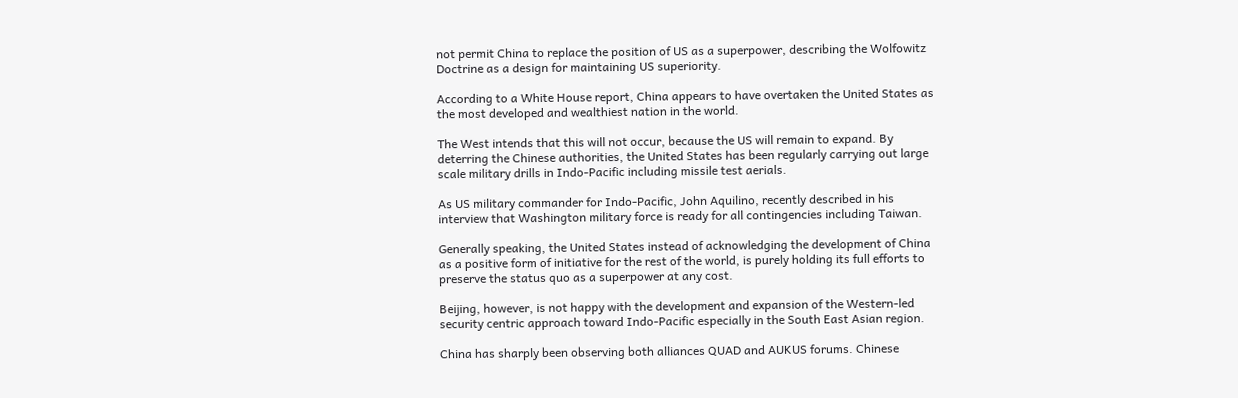not permit China to replace the position of US as a superpower, describing the Wolfowitz Doctrine as a design for maintaining US superiority.

According to a White House report, China appears to have overtaken the United States as the most developed and wealthiest nation in the world.

The West intends that this will not occur, because the US will remain to expand. By deterring the Chinese authorities, the United States has been regularly carrying out large scale military drills in Indo-Pacific including missile test aerials.

As US military commander for Indo-Pacific, John Aquilino, recently described in his interview that Washington military force is ready for all contingencies including Taiwan.

Generally speaking, the United States instead of acknowledging the development of China as a positive form of initiative for the rest of the world, is purely holding its full efforts to preserve the status quo as a superpower at any cost.

Beijing, however, is not happy with the development and expansion of the Western-led security centric approach toward Indo-Pacific especially in the South East Asian region.

China has sharply been observing both alliances QUAD and AUKUS forums. Chinese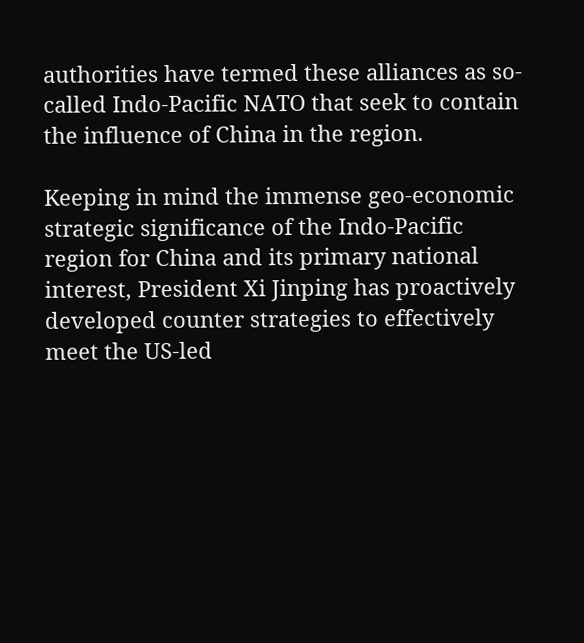authorities have termed these alliances as so-called Indo-Pacific NATO that seek to contain the influence of China in the region.

Keeping in mind the immense geo-economic strategic significance of the Indo-Pacific region for China and its primary national interest, President Xi Jinping has proactively developed counter strategies to effectively meet the US-led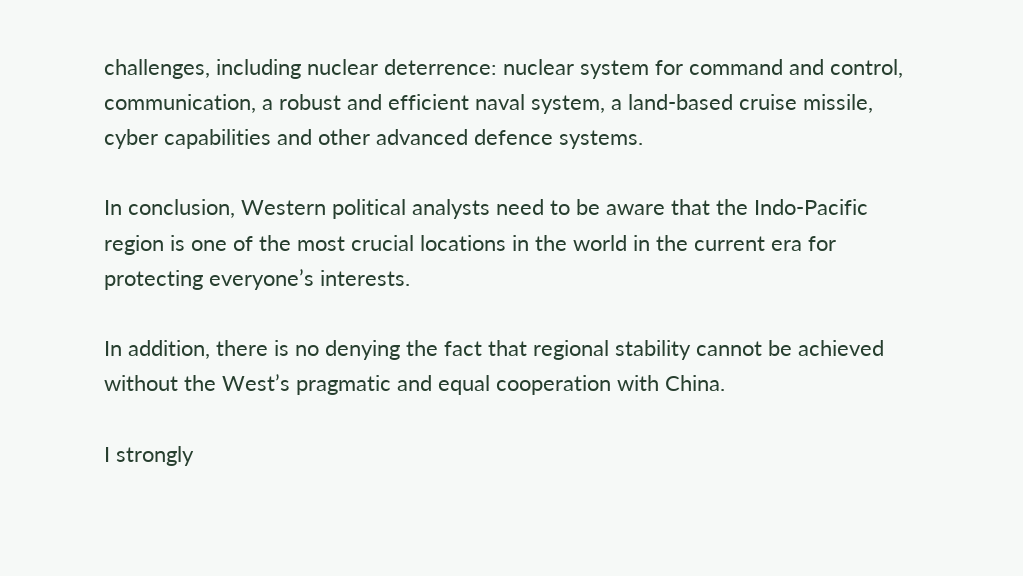challenges, including nuclear deterrence: nuclear system for command and control, communication, a robust and efficient naval system, a land-based cruise missile, cyber capabilities and other advanced defence systems.

In conclusion, Western political analysts need to be aware that the Indo-Pacific region is one of the most crucial locations in the world in the current era for protecting everyone’s interests.

In addition, there is no denying the fact that regional stability cannot be achieved without the West’s pragmatic and equal cooperation with China.

I strongly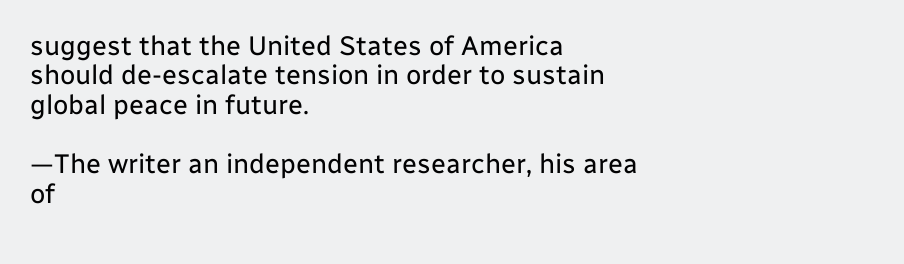suggest that the United States of America should de-escalate tension in order to sustain global peace in future.

—The writer an independent researcher, his area of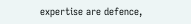expertise are defence,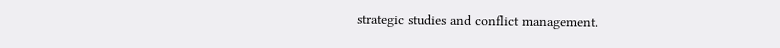strategic studies and conflict management.